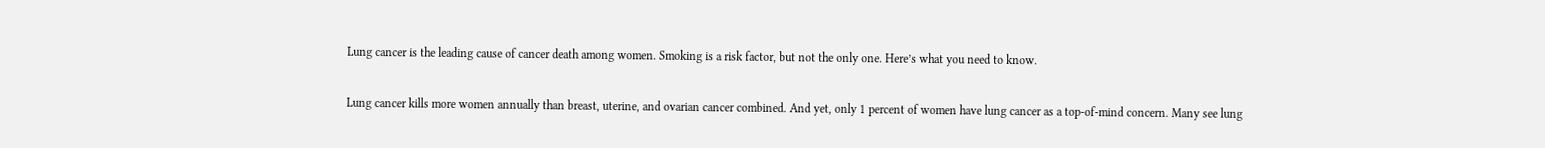Lung cancer is the leading cause of cancer death among women. Smoking is a risk factor, but not the only one. Here’s what you need to know.

Lung cancer kills more women annually than breast, uterine, and ovarian cancer combined. And yet, only 1 percent of women have lung cancer as a top-of-mind concern. Many see lung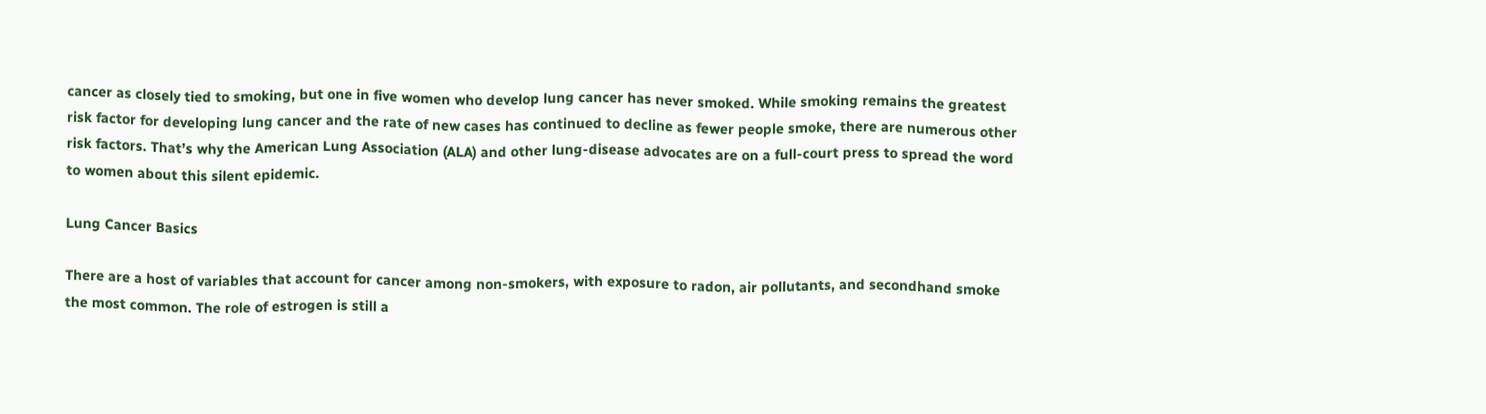cancer as closely tied to smoking, but one in five women who develop lung cancer has never smoked. While smoking remains the greatest risk factor for developing lung cancer and the rate of new cases has continued to decline as fewer people smoke, there are numerous other risk factors. That’s why the American Lung Association (ALA) and other lung-disease advocates are on a full-court press to spread the word to women about this silent epidemic.

Lung Cancer Basics

There are a host of variables that account for cancer among non-smokers, with exposure to radon, air pollutants, and secondhand smoke the most common. The role of estrogen is still a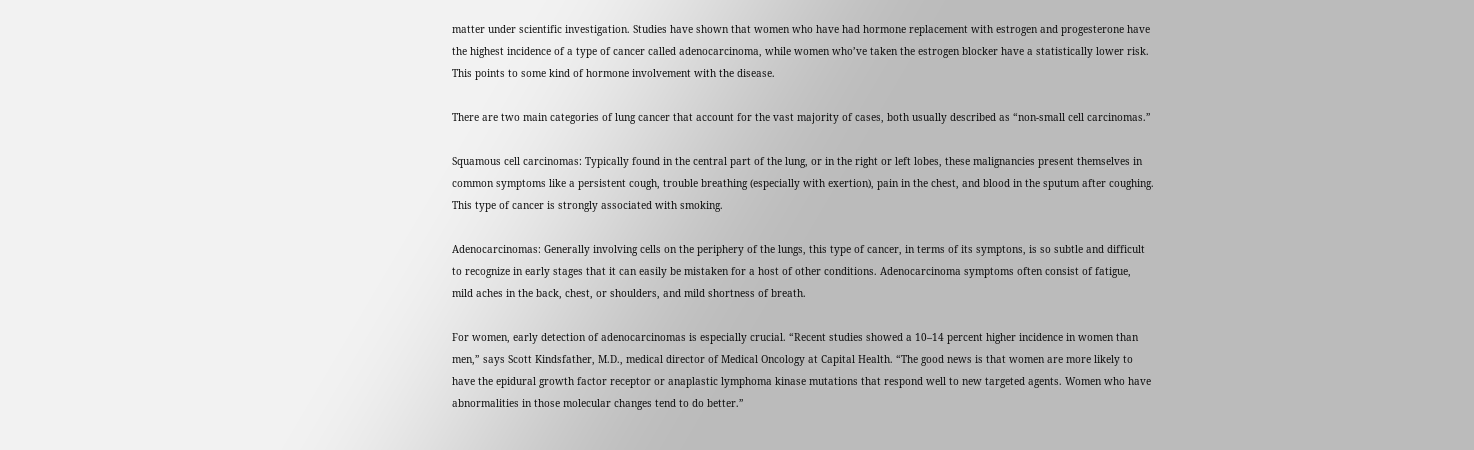matter under scientific investigation. Studies have shown that women who have had hormone replacement with estrogen and progesterone have the highest incidence of a type of cancer called adenocarcinoma, while women who’ve taken the estrogen blocker have a statistically lower risk. This points to some kind of hormone involvement with the disease.

There are two main categories of lung cancer that account for the vast majority of cases, both usually described as “non-small cell carcinomas.”

Squamous cell carcinomas: Typically found in the central part of the lung, or in the right or left lobes, these malignancies present themselves in common symptoms like a persistent cough, trouble breathing (especially with exertion), pain in the chest, and blood in the sputum after coughing. This type of cancer is strongly associated with smoking.

Adenocarcinomas: Generally involving cells on the periphery of the lungs, this type of cancer, in terms of its symptons, is so subtle and difficult to recognize in early stages that it can easily be mistaken for a host of other conditions. Adenocarcinoma symptoms often consist of fatigue, mild aches in the back, chest, or shoulders, and mild shortness of breath.

For women, early detection of adenocarcinomas is especially crucial. “Recent studies showed a 10–14 percent higher incidence in women than men,” says Scott Kindsfather, M.D., medical director of Medical Oncology at Capital Health. “The good news is that women are more likely to have the epidural growth factor receptor or anaplastic lymphoma kinase mutations that respond well to new targeted agents. Women who have abnormalities in those molecular changes tend to do better.”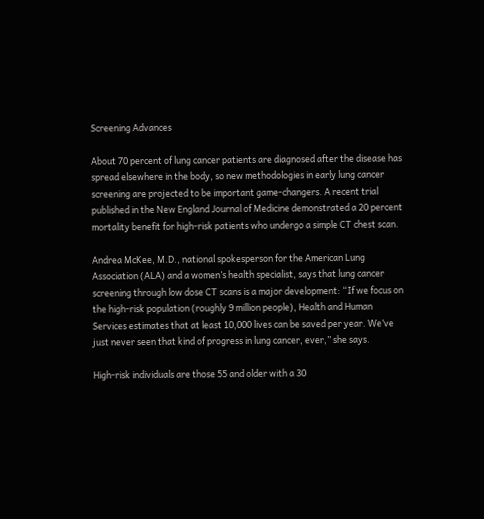Screening Advances

About 70 percent of lung cancer patients are diagnosed after the disease has spread elsewhere in the body, so new methodologies in early lung cancer screening are projected to be important game-changers. A recent trial published in the New England Journal of Medicine demonstrated a 20 percent mortality benefit for high-risk patients who undergo a simple CT chest scan.

Andrea McKee, M.D., national spokesperson for the American Lung Association (ALA) and a women’s health specialist, says that lung cancer screening through low dose CT scans is a major development: “If we focus on the high-risk population (roughly 9 million people), Health and Human Services estimates that at least 10,000 lives can be saved per year. We’ve just never seen that kind of progress in lung cancer, ever,” she says.

High-risk individuals are those 55 and older with a 30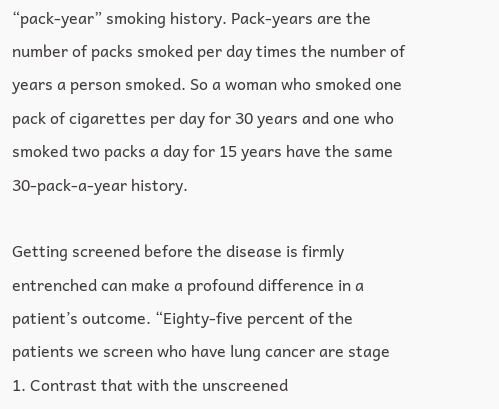“pack-year” smoking history. Pack-years are the number of packs smoked per day times the number of years a person smoked. So a woman who smoked one pack of cigarettes per day for 30 years and one who smoked two packs a day for 15 years have the same 30-pack-a-year history.

Getting screened before the disease is firmly entrenched can make a profound difference in a patient’s outcome. “Eighty-five percent of the patients we screen who have lung cancer are stage 1. Contrast that with the unscreened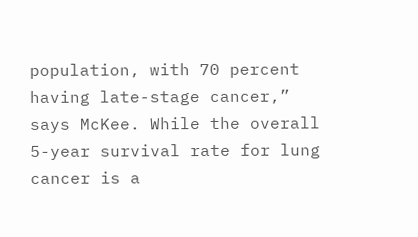population, with 70 percent having late-stage cancer,” says McKee. While the overall 5-year survival rate for lung cancer is a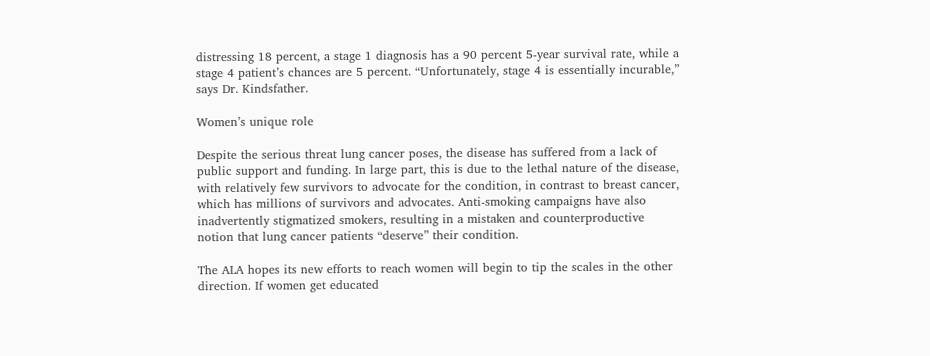distressing 18 percent, a stage 1 diagnosis has a 90 percent 5-year survival rate, while a stage 4 patient’s chances are 5 percent. “Unfortunately, stage 4 is essentially incurable,” says Dr. Kindsfather.

Women’s unique role

Despite the serious threat lung cancer poses, the disease has suffered from a lack of public support and funding. In large part, this is due to the lethal nature of the disease, with relatively few survivors to advocate for the condition, in contrast to breast cancer, which has millions of survivors and advocates. Anti-smoking campaigns have also inadvertently stigmatized smokers, resulting in a mistaken and counterproductive notion that lung cancer patients “deserve” their condition.

The ALA hopes its new efforts to reach women will begin to tip the scales in the other direction. If women get educated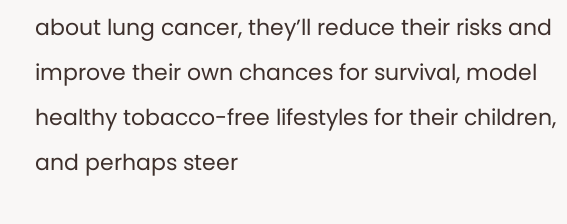about lung cancer, they’ll reduce their risks and improve their own chances for survival, model healthy tobacco-free lifestyles for their children, and perhaps steer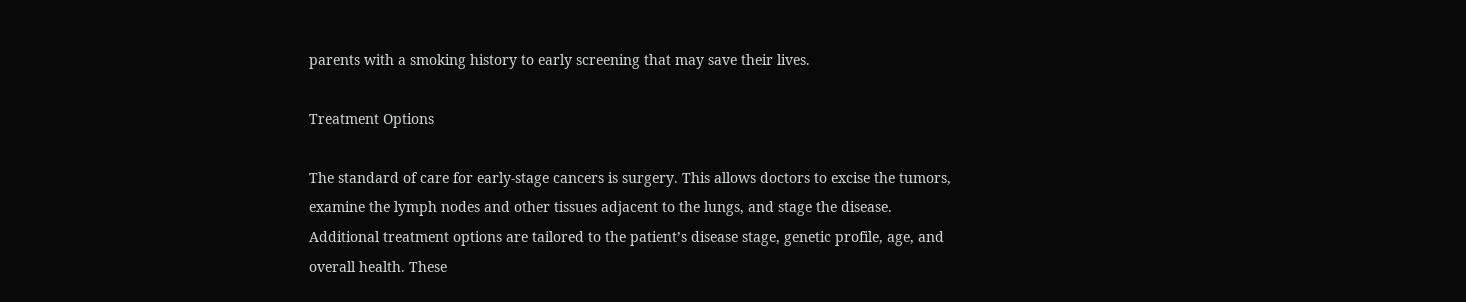parents with a smoking history to early screening that may save their lives.

Treatment Options

The standard of care for early-stage cancers is surgery. This allows doctors to excise the tumors, examine the lymph nodes and other tissues adjacent to the lungs, and stage the disease. Additional treatment options are tailored to the patient’s disease stage, genetic profile, age, and overall health. These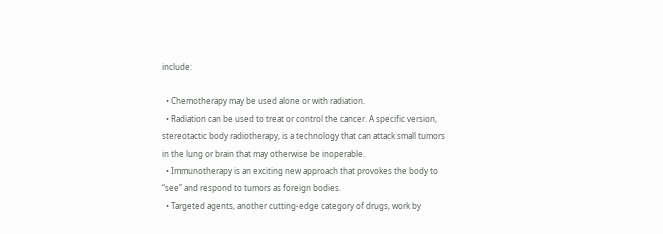include:

  • Chemotherapy may be used alone or with radiation.
  • Radiation can be used to treat or control the cancer. A specific version, stereotactic body radiotherapy, is a technology that can attack small tumors in the lung or brain that may otherwise be inoperable.
  • Immunotherapy is an exciting new approach that provokes the body to “see” and respond to tumors as foreign bodies.
  • Targeted agents, another cutting-edge category of drugs, work by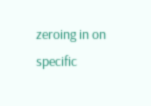zeroing in on specific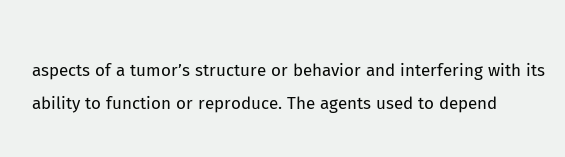aspects of a tumor’s structure or behavior and interfering with its ability to function or reproduce. The agents used to depend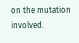on the mutation involved.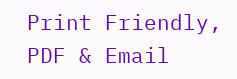Print Friendly, PDF & Email